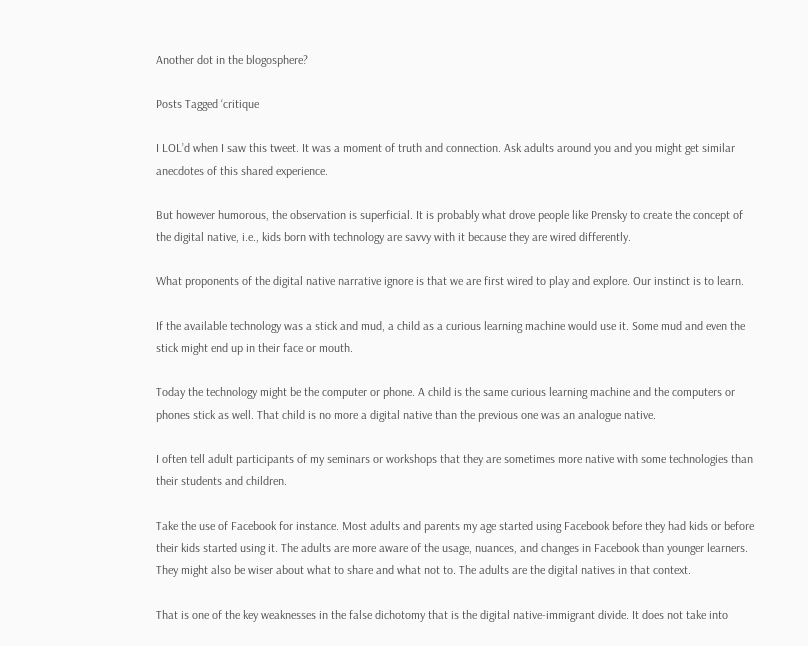Another dot in the blogosphere?

Posts Tagged ‘critique

I LOL’d when I saw this tweet. It was a moment of truth and connection. Ask adults around you and you might get similar anecdotes of this shared experience.

But however humorous, the observation is superficial. It is probably what drove people like Prensky to create the concept of the digital native, i.e., kids born with technology are savvy with it because they are wired differently.

What proponents of the digital native narrative ignore is that we are first wired to play and explore. Our instinct is to learn.

If the available technology was a stick and mud, a child as a curious learning machine would use it. Some mud and even the stick might end up in their face or mouth.

Today the technology might be the computer or phone. A child is the same curious learning machine and the computers or phones stick as well. That child is no more a digital native than the previous one was an analogue native.

I often tell adult participants of my seminars or workshops that they are sometimes more native with some technologies than their students and children.

Take the use of Facebook for instance. Most adults and parents my age started using Facebook before they had kids or before their kids started using it. The adults are more aware of the usage, nuances, and changes in Facebook than younger learners. They might also be wiser about what to share and what not to. The adults are the digital natives in that context.

That is one of the key weaknesses in the false dichotomy that is the digital native-immigrant divide. It does not take into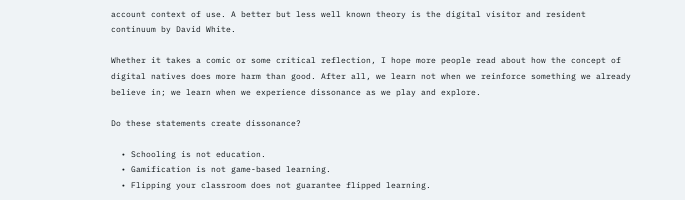account context of use. A better but less well known theory is the digital visitor and resident continuum by David White.

Whether it takes a comic or some critical reflection, I hope more people read about how the concept of digital natives does more harm than good. After all, we learn not when we reinforce something we already believe in; we learn when we experience dissonance as we play and explore.

Do these statements create dissonance?

  • Schooling is not education.
  • Gamification is not game-based learning.
  • Flipping your classroom does not guarantee flipped learning.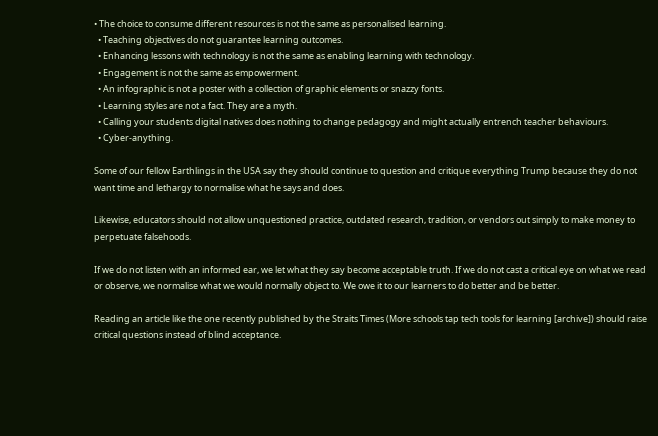• The choice to consume different resources is not the same as personalised learning.
  • Teaching objectives do not guarantee learning outcomes.
  • Enhancing lessons with technology is not the same as enabling learning with technology.
  • Engagement is not the same as empowerment.
  • An infographic is not a poster with a collection of graphic elements or snazzy fonts.
  • Learning styles are not a fact. They are a myth.
  • Calling your students digital natives does nothing to change pedagogy and might actually entrench teacher behaviours.
  • Cyber-anything.

Some of our fellow Earthlings in the USA say they should continue to question and critique everything Trump because they do not want time and lethargy to normalise what he says and does.

Likewise, educators should not allow unquestioned practice, outdated research, tradition, or vendors out simply to make money to perpetuate falsehoods.

If we do not listen with an informed ear, we let what they say become acceptable truth. If we do not cast a critical eye on what we read or observe, we normalise what we would normally object to. We owe it to our learners to do better and be better.

Reading an article like the one recently published by the Straits Times (More schools tap tech tools for learning [archive]) should raise critical questions instead of blind acceptance.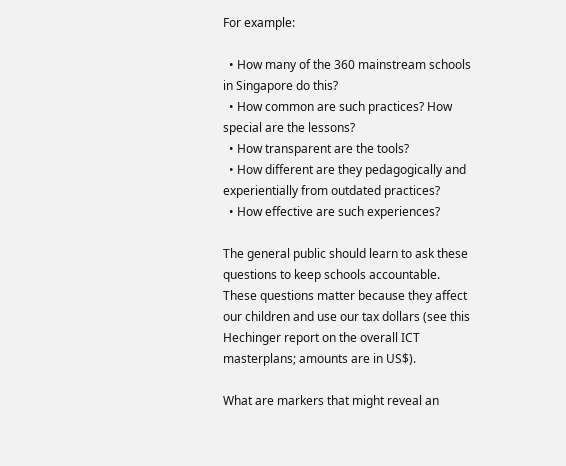For example:

  • How many of the 360 mainstream schools in Singapore do this?
  • How common are such practices? How special are the lessons?
  • How transparent are the tools?
  • How different are they pedagogically and experientially from outdated practices?
  • How effective are such experiences?

The general public should learn to ask these questions to keep schools accountable. These questions matter because they affect our children and use our tax dollars (see this Hechinger report on the overall ICT masterplans; amounts are in US$).

What are markers that might reveal an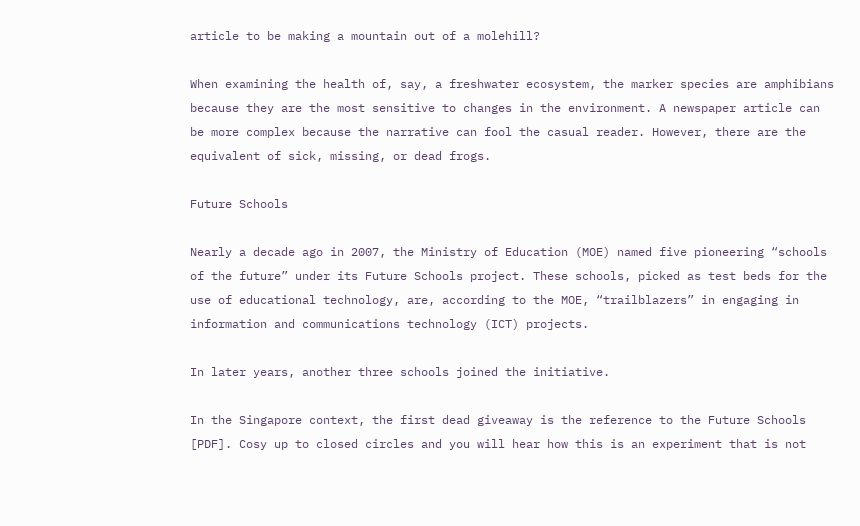article to be making a mountain out of a molehill?

When examining the health of, say, a freshwater ecosystem, the marker species are amphibians because they are the most sensitive to changes in the environment. A newspaper article can be more complex because the narrative can fool the casual reader. However, there are the equivalent of sick, missing, or dead frogs.

Future Schools

Nearly a decade ago in 2007, the Ministry of Education (MOE) named five pioneering “schools of the future” under its Future Schools project. These schools, picked as test beds for the use of educational technology, are, according to the MOE, “trailblazers” in engaging in information and communications technology (ICT) projects.

In later years, another three schools joined the initiative.

In the Singapore context, the first dead giveaway is the reference to the Future Schools [PDF]. Cosy up to closed circles and you will hear how this is an experiment that is not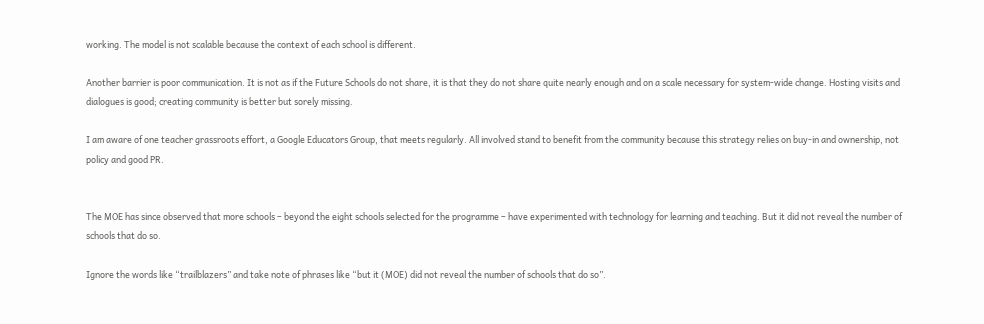working. The model is not scalable because the context of each school is different.

Another barrier is poor communication. It is not as if the Future Schools do not share, it is that they do not share quite nearly enough and on a scale necessary for system-wide change. Hosting visits and dialogues is good; creating community is better but sorely missing.

I am aware of one teacher grassroots effort, a Google Educators Group, that meets regularly. All involved stand to benefit from the community because this strategy relies on buy-in and ownership, not policy and good PR.


The MOE has since observed that more schools – beyond the eight schools selected for the programme – have experimented with technology for learning and teaching. But it did not reveal the number of schools that do so.

Ignore the words like “trailblazers” and take note of phrases like “but it (MOE) did not reveal the number of schools that do so”.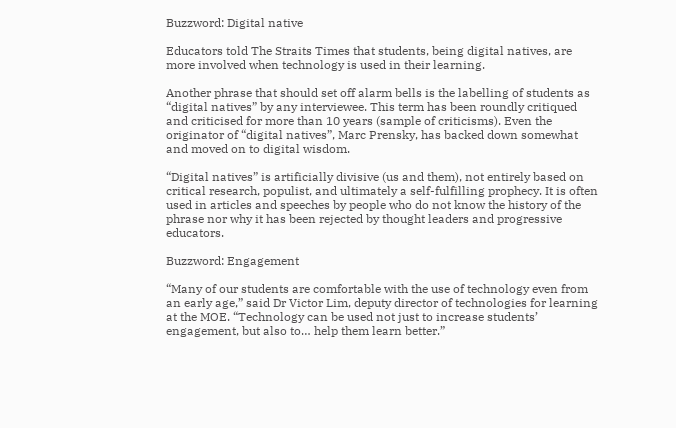Buzzword: Digital native

Educators told The Straits Times that students, being digital natives, are more involved when technology is used in their learning.

Another phrase that should set off alarm bells is the labelling of students as “digital natives” by any interviewee. This term has been roundly critiqued and criticised for more than 10 years (sample of criticisms). Even the originator of “digital natives”, Marc Prensky, has backed down somewhat and moved on to digital wisdom.

“Digital natives” is artificially divisive (us and them), not entirely based on critical research, populist, and ultimately a self-fulfilling prophecy. It is often used in articles and speeches by people who do not know the history of the phrase nor why it has been rejected by thought leaders and progressive educators.

Buzzword: Engagement

“Many of our students are comfortable with the use of technology even from an early age,” said Dr Victor Lim, deputy director of technologies for learning at the MOE. “Technology can be used not just to increase students’ engagement, but also to… help them learn better.”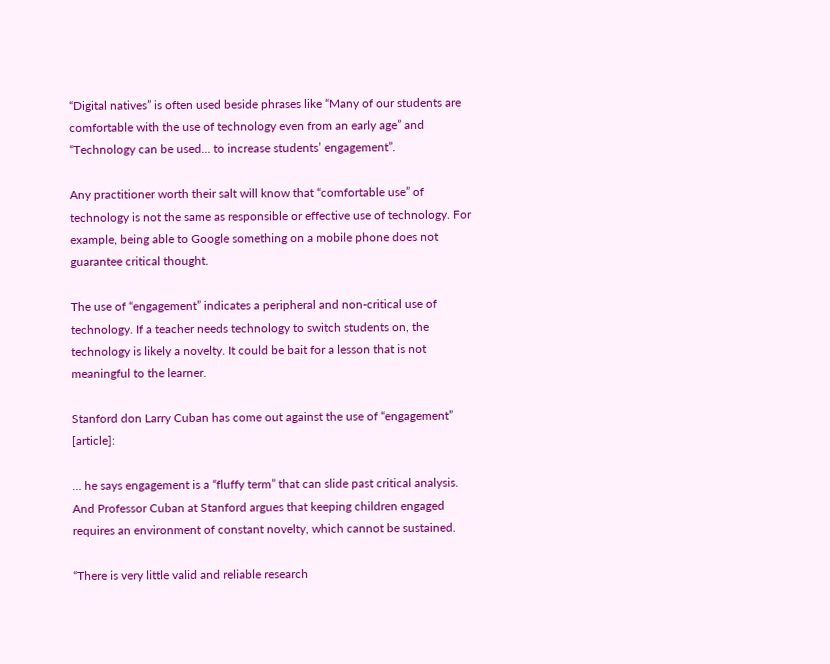“Digital natives” is often used beside phrases like “Many of our students are comfortable with the use of technology even from an early age” and “Technology can be used… to increase students’ engagement”.

Any practitioner worth their salt will know that “comfortable use” of technology is not the same as responsible or effective use of technology. For example, being able to Google something on a mobile phone does not guarantee critical thought.

The use of “engagement” indicates a peripheral and non-critical use of technology. If a teacher needs technology to switch students on, the technology is likely a novelty. It could be bait for a lesson that is not meaningful to the learner.

Stanford don Larry Cuban has come out against the use of “engagement” [article]:

… he says engagement is a “fluffy term” that can slide past critical analysis. And Professor Cuban at Stanford argues that keeping children engaged requires an environment of constant novelty, which cannot be sustained.

“There is very little valid and reliable research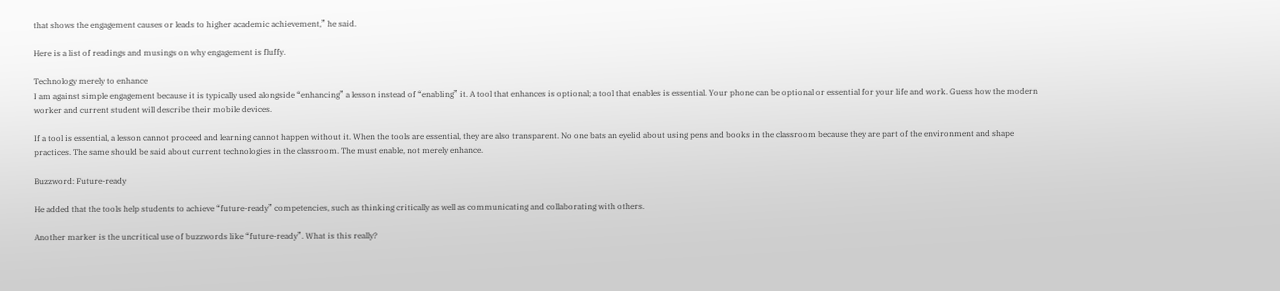that shows the engagement causes or leads to higher academic achievement,” he said.

Here is a list of readings and musings on why engagement is fluffy.

Technology merely to enhance
I am against simple engagement because it is typically used alongside “enhancing” a lesson instead of “enabling” it. A tool that enhances is optional; a tool that enables is essential. Your phone can be optional or essential for your life and work. Guess how the modern worker and current student will describe their mobile devices.

If a tool is essential, a lesson cannot proceed and learning cannot happen without it. When the tools are essential, they are also transparent. No one bats an eyelid about using pens and books in the classroom because they are part of the environment and shape practices. The same should be said about current technologies in the classroom. The must enable, not merely enhance.

Buzzword: Future-ready

He added that the tools help students to achieve “future-ready” competencies, such as thinking critically as well as communicating and collaborating with others.

Another marker is the uncritical use of buzzwords like “future-ready”. What is this really?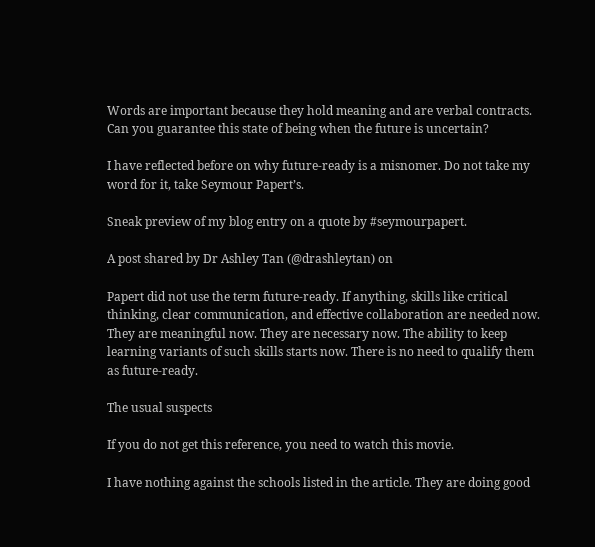Words are important because they hold meaning and are verbal contracts. Can you guarantee this state of being when the future is uncertain?

I have reflected before on why future-ready is a misnomer. Do not take my word for it, take Seymour Papert’s.

Sneak preview of my blog entry on a quote by #seymourpapert.

A post shared by Dr Ashley Tan (@drashleytan) on

Papert did not use the term future-ready. If anything, skills like critical thinking, clear communication, and effective collaboration are needed now. They are meaningful now. They are necessary now. The ability to keep learning variants of such skills starts now. There is no need to qualify them as future-ready.

The usual suspects

If you do not get this reference, you need to watch this movie.

I have nothing against the schools listed in the article. They are doing good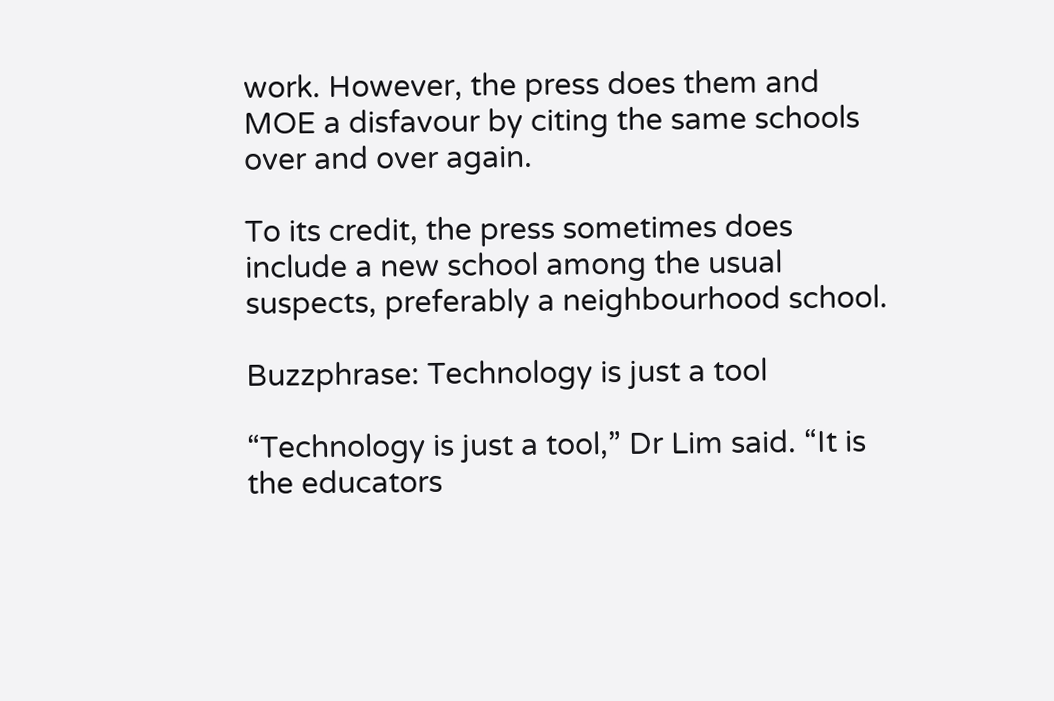work. However, the press does them and MOE a disfavour by citing the same schools over and over again.

To its credit, the press sometimes does include a new school among the usual suspects, preferably a neighbourhood school.

Buzzphrase: Technology is just a tool

“Technology is just a tool,” Dr Lim said. “It is the educators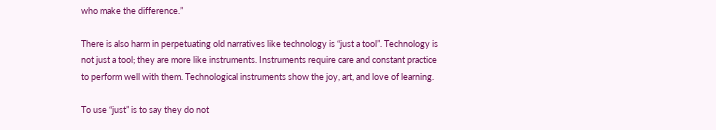who make the difference.”

There is also harm in perpetuating old narratives like technology is “just a tool”. Technology is not just a tool; they are more like instruments. Instruments require care and constant practice to perform well with them. Technological instruments show the joy, art, and love of learning.

To use “just” is to say they do not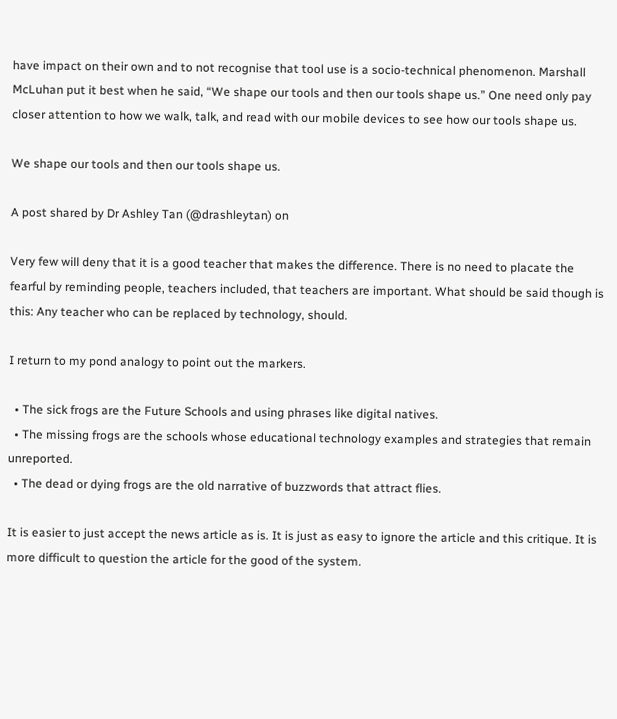have impact on their own and to not recognise that tool use is a socio-technical phenomenon. Marshall McLuhan put it best when he said, “We shape our tools and then our tools shape us.” One need only pay closer attention to how we walk, talk, and read with our mobile devices to see how our tools shape us.

We shape our tools and then our tools shape us.

A post shared by Dr Ashley Tan (@drashleytan) on

Very few will deny that it is a good teacher that makes the difference. There is no need to placate the fearful by reminding people, teachers included, that teachers are important. What should be said though is this: Any teacher who can be replaced by technology, should.

I return to my pond analogy to point out the markers.

  • The sick frogs are the Future Schools and using phrases like digital natives.
  • The missing frogs are the schools whose educational technology examples and strategies that remain unreported.
  • The dead or dying frogs are the old narrative of buzzwords that attract flies.

It is easier to just accept the news article as is. It is just as easy to ignore the article and this critique. It is more difficult to question the article for the good of the system.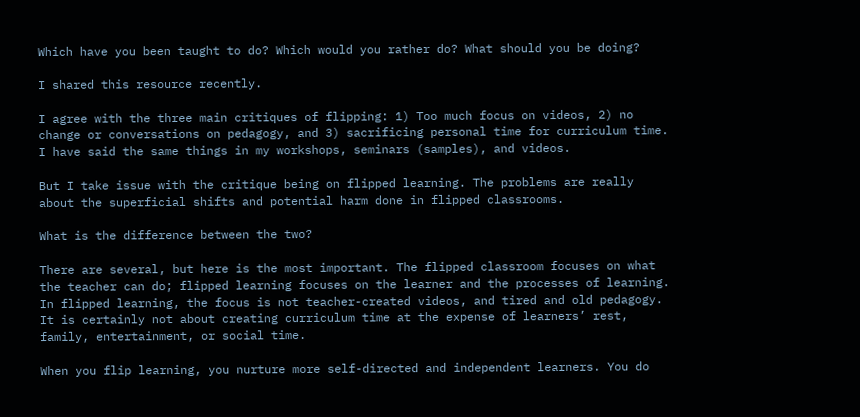Which have you been taught to do? Which would you rather do? What should you be doing?

I shared this resource recently.

I agree with the three main critiques of flipping: 1) Too much focus on videos, 2) no change or conversations on pedagogy, and 3) sacrificing personal time for curriculum time. I have said the same things in my workshops, seminars (samples), and videos.

But I take issue with the critique being on flipped learning. The problems are really about the superficial shifts and potential harm done in flipped classrooms.

What is the difference between the two?

There are several, but here is the most important. The flipped classroom focuses on what the teacher can do; flipped learning focuses on the learner and the processes of learning. In flipped learning, the focus is not teacher-created videos, and tired and old pedagogy. It is certainly not about creating curriculum time at the expense of learners’ rest, family, entertainment, or social time.

When you flip learning, you nurture more self-directed and independent learners. You do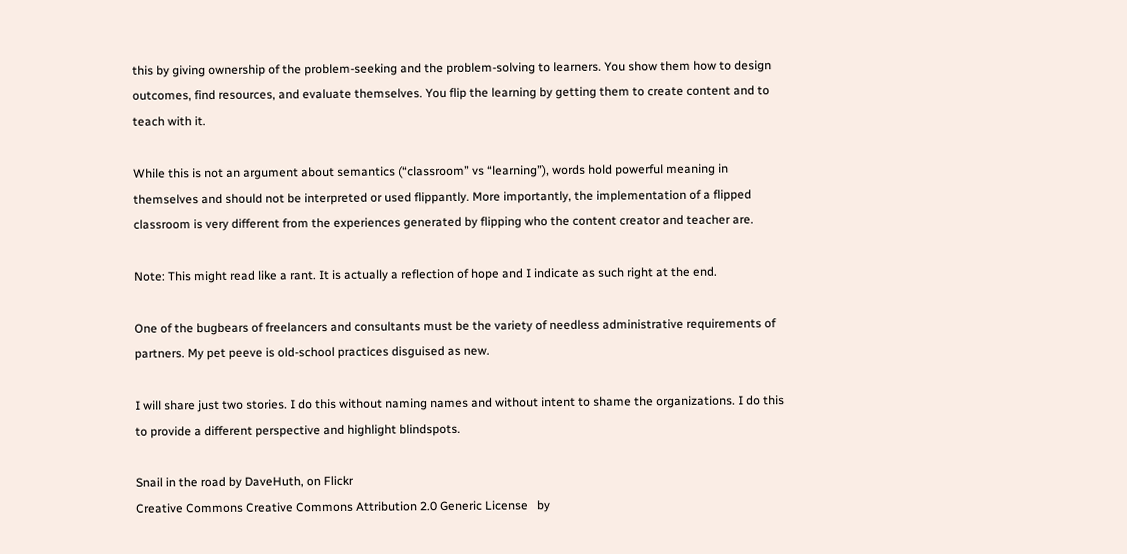this by giving ownership of the problem-seeking and the problem-solving to learners. You show them how to design outcomes, find resources, and evaluate themselves. You flip the learning by getting them to create content and to teach with it.

While this is not an argument about semantics (“classroom” vs “learning”), words hold powerful meaning in themselves and should not be interpreted or used flippantly. More importantly, the implementation of a flipped classroom is very different from the experiences generated by flipping who the content creator and teacher are.

Note: This might read like a rant. It is actually a reflection of hope and I indicate as such right at the end.

One of the bugbears of freelancers and consultants must be the variety of needless administrative requirements of partners. My pet peeve is old-school practices disguised as new.

I will share just two stories. I do this without naming names and without intent to shame the organizations. I do this to provide a different perspective and highlight blindspots.

Snail in the road by DaveHuth, on Flickr
Creative Commons Creative Commons Attribution 2.0 Generic License   by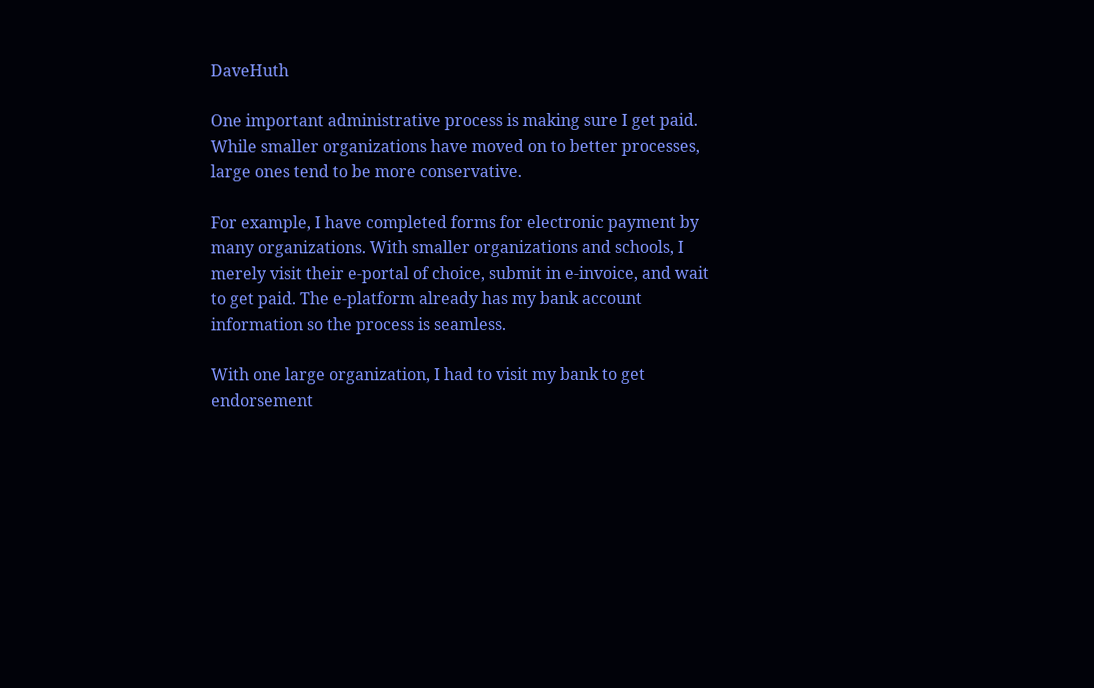DaveHuth

One important administrative process is making sure I get paid. While smaller organizations have moved on to better processes, large ones tend to be more conservative.

For example, I have completed forms for electronic payment by many organizations. With smaller organizations and schools, I merely visit their e-portal of choice, submit in e-invoice, and wait to get paid. The e-platform already has my bank account information so the process is seamless.

With one large organization, I had to visit my bank to get endorsement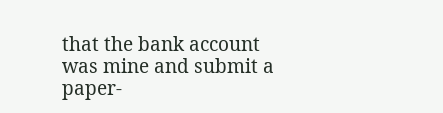that the bank account was mine and submit a paper-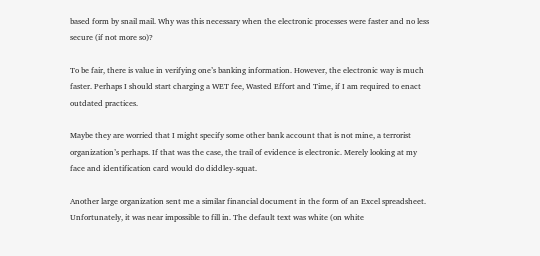based form by snail mail. Why was this necessary when the electronic processes were faster and no less secure (if not more so)?

To be fair, there is value in verifying one’s banking information. However, the electronic way is much faster. Perhaps I should start charging a WET fee, Wasted Effort and Time, if I am required to enact outdated practices.

Maybe they are worried that I might specify some other bank account that is not mine, a terrorist organization’s perhaps. If that was the case, the trail of evidence is electronic. Merely looking at my face and identification card would do diddley-squat.

Another large organization sent me a similar financial document in the form of an Excel spreadsheet. Unfortunately, it was near impossible to fill in. The default text was white (on white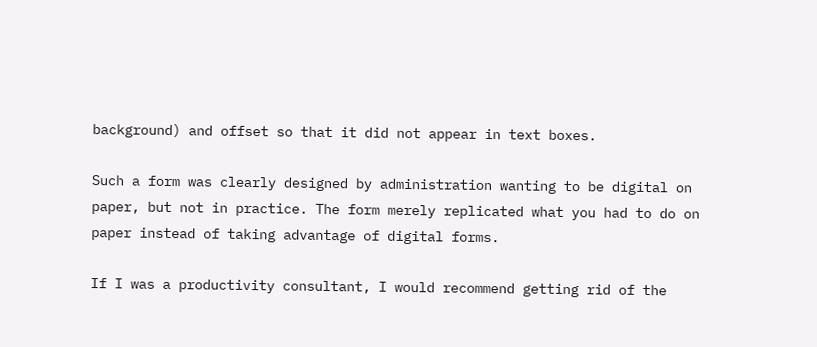background) and offset so that it did not appear in text boxes.

Such a form was clearly designed by administration wanting to be digital on paper, but not in practice. The form merely replicated what you had to do on paper instead of taking advantage of digital forms.

If I was a productivity consultant, I would recommend getting rid of the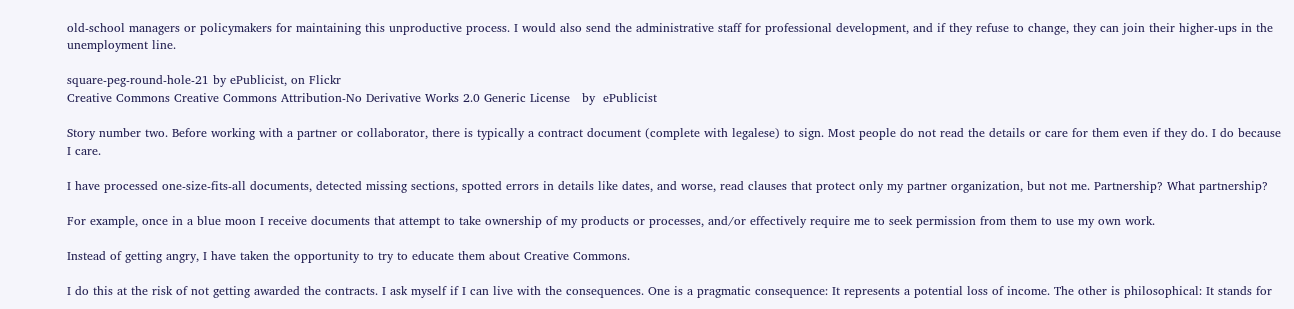old-school managers or policymakers for maintaining this unproductive process. I would also send the administrative staff for professional development, and if they refuse to change, they can join their higher-ups in the unemployment line.

square-peg-round-hole-21 by ePublicist, on Flickr
Creative Commons Creative Commons Attribution-No Derivative Works 2.0 Generic License   by  ePublicist

Story number two. Before working with a partner or collaborator, there is typically a contract document (complete with legalese) to sign. Most people do not read the details or care for them even if they do. I do because I care.

I have processed one-size-fits-all documents, detected missing sections, spotted errors in details like dates, and worse, read clauses that protect only my partner organization, but not me. Partnership? What partnership?

For example, once in a blue moon I receive documents that attempt to take ownership of my products or processes, and/or effectively require me to seek permission from them to use my own work.

Instead of getting angry, I have taken the opportunity to try to educate them about Creative Commons.

I do this at the risk of not getting awarded the contracts. I ask myself if I can live with the consequences. One is a pragmatic consequence: It represents a potential loss of income. The other is philosophical: It stands for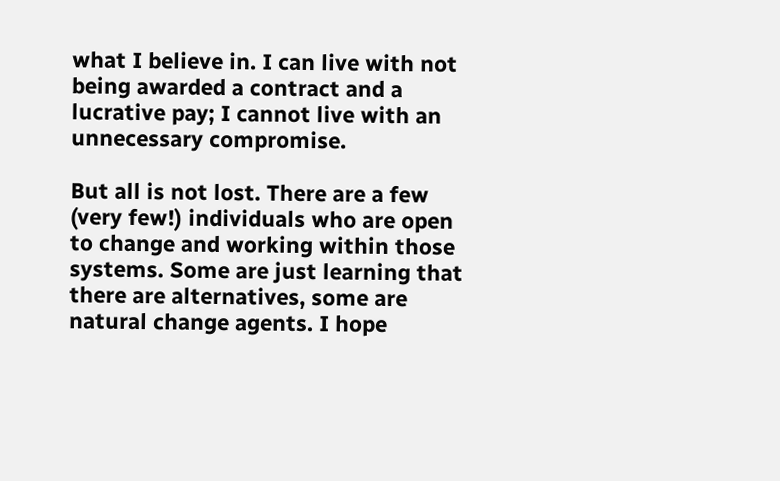what I believe in. I can live with not being awarded a contract and a lucrative pay; I cannot live with an unnecessary compromise.

But all is not lost. There are a few (very few!) individuals who are open to change and working within those systems. Some are just learning that there are alternatives, some are natural change agents. I hope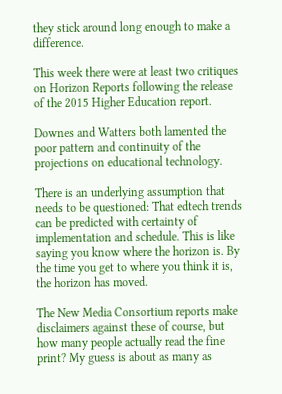they stick around long enough to make a difference.

This week there were at least two critiques on Horizon Reports following the release of the 2015 Higher Education report.

Downes and Watters both lamented the poor pattern and continuity of the projections on educational technology.

There is an underlying assumption that needs to be questioned: That edtech trends can be predicted with certainty of implementation and schedule. This is like saying you know where the horizon is. By the time you get to where you think it is, the horizon has moved.

The New Media Consortium reports make disclaimers against these of course, but how many people actually read the fine print? My guess is about as many as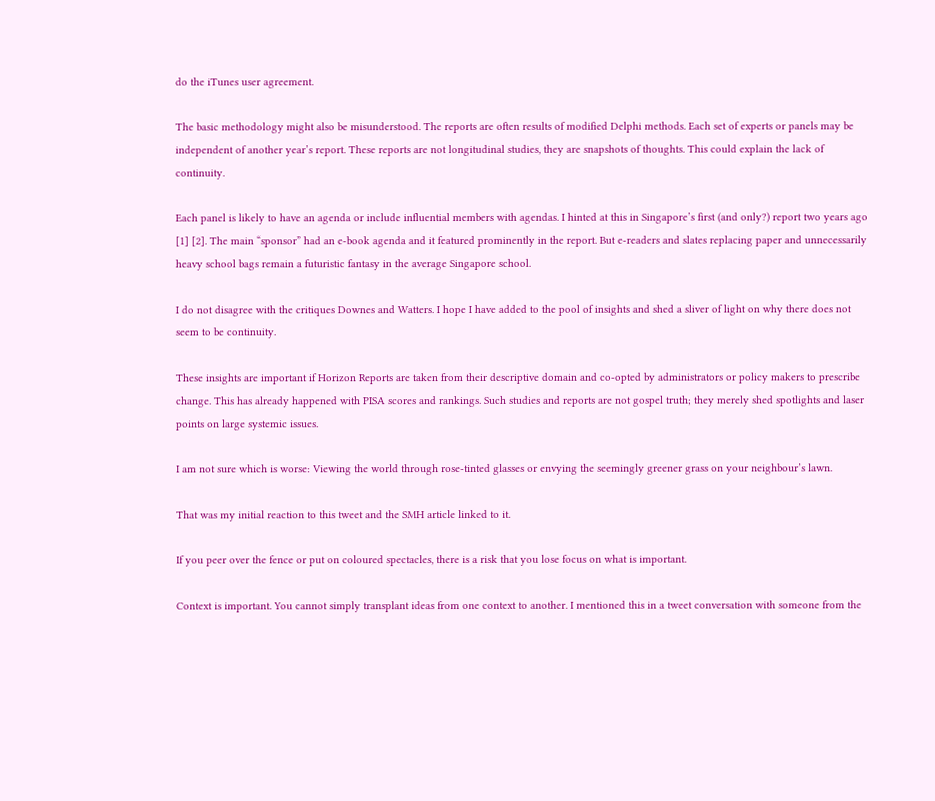do the iTunes user agreement.

The basic methodology might also be misunderstood. The reports are often results of modified Delphi methods. Each set of experts or panels may be independent of another year’s report. These reports are not longitudinal studies, they are snapshots of thoughts. This could explain the lack of continuity.

Each panel is likely to have an agenda or include influential members with agendas. I hinted at this in Singapore’s first (and only?) report two years ago [1] [2]. The main “sponsor” had an e-book agenda and it featured prominently in the report. But e-readers and slates replacing paper and unnecessarily heavy school bags remain a futuristic fantasy in the average Singapore school.

I do not disagree with the critiques Downes and Watters. I hope I have added to the pool of insights and shed a sliver of light on why there does not seem to be continuity.

These insights are important if Horizon Reports are taken from their descriptive domain and co-opted by administrators or policy makers to prescribe change. This has already happened with PISA scores and rankings. Such studies and reports are not gospel truth; they merely shed spotlights and laser points on large systemic issues.

I am not sure which is worse: Viewing the world through rose-tinted glasses or envying the seemingly greener grass on your neighbour’s lawn.

That was my initial reaction to this tweet and the SMH article linked to it.

If you peer over the fence or put on coloured spectacles, there is a risk that you lose focus on what is important.

Context is important. You cannot simply transplant ideas from one context to another. I mentioned this in a tweet conversation with someone from the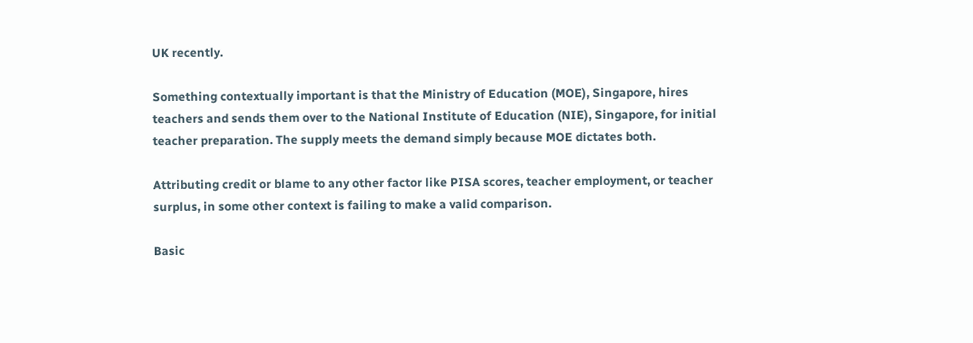UK recently.

Something contextually important is that the Ministry of Education (MOE), Singapore, hires teachers and sends them over to the National Institute of Education (NIE), Singapore, for initial teacher preparation. The supply meets the demand simply because MOE dictates both.

Attributing credit or blame to any other factor like PISA scores, teacher employment, or teacher surplus, in some other context is failing to make a valid comparison.

Basic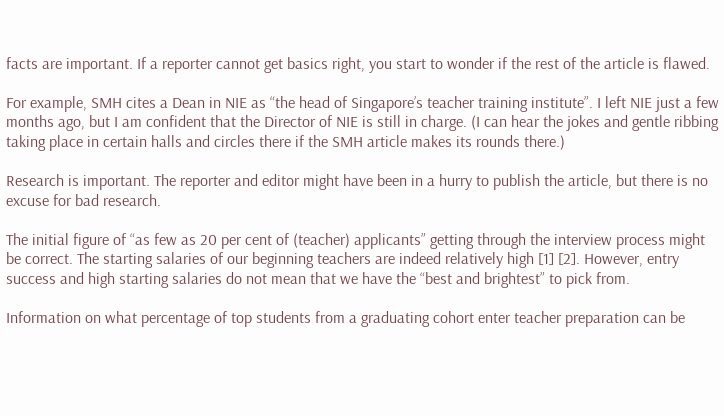facts are important. If a reporter cannot get basics right, you start to wonder if the rest of the article is flawed.

For example, SMH cites a Dean in NIE as “the head of Singapore’s teacher training institute”. I left NIE just a few months ago, but I am confident that the Director of NIE is still in charge. (I can hear the jokes and gentle ribbing taking place in certain halls and circles there if the SMH article makes its rounds there.)

Research is important. The reporter and editor might have been in a hurry to publish the article, but there is no excuse for bad research.

The initial figure of “as few as 20 per cent of (teacher) applicants” getting through the interview process might be correct. The starting salaries of our beginning teachers are indeed relatively high [1] [2]. However, entry success and high starting salaries do not mean that we have the “best and brightest” to pick from.

Information on what percentage of top students from a graduating cohort enter teacher preparation can be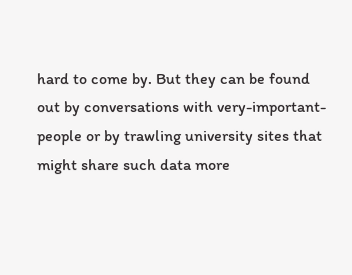hard to come by. But they can be found out by conversations with very-important-people or by trawling university sites that might share such data more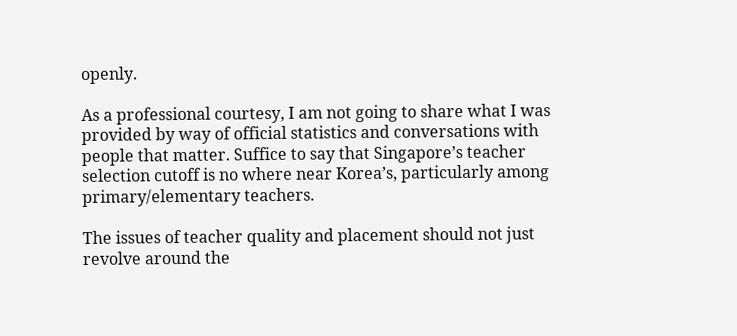openly.

As a professional courtesy, I am not going to share what I was provided by way of official statistics and conversations with people that matter. Suffice to say that Singapore’s teacher selection cutoff is no where near Korea’s, particularly among primary/elementary teachers.

The issues of teacher quality and placement should not just revolve around the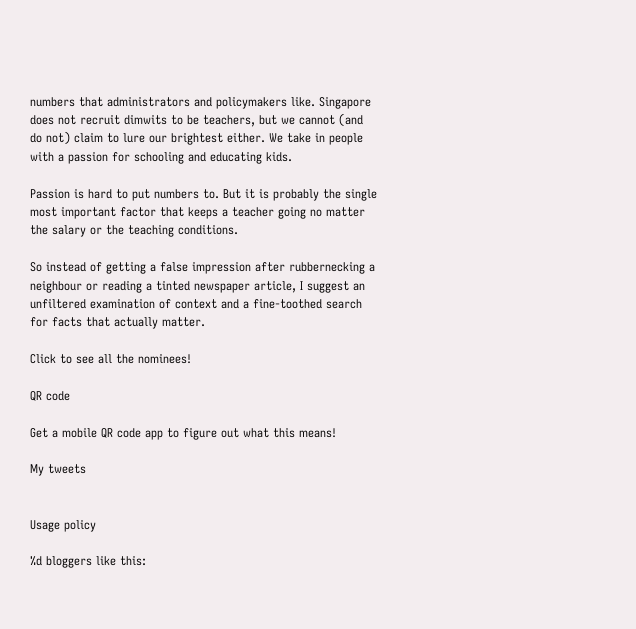numbers that administrators and policymakers like. Singapore does not recruit dimwits to be teachers, but we cannot (and do not) claim to lure our brightest either. We take in people with a passion for schooling and educating kids.

Passion is hard to put numbers to. But it is probably the single most important factor that keeps a teacher going no matter the salary or the teaching conditions.

So instead of getting a false impression after rubbernecking a neighbour or reading a tinted newspaper article, I suggest an unfiltered examination of context and a fine-toothed search for facts that actually matter.

Click to see all the nominees!

QR code

Get a mobile QR code app to figure out what this means!

My tweets


Usage policy

%d bloggers like this: